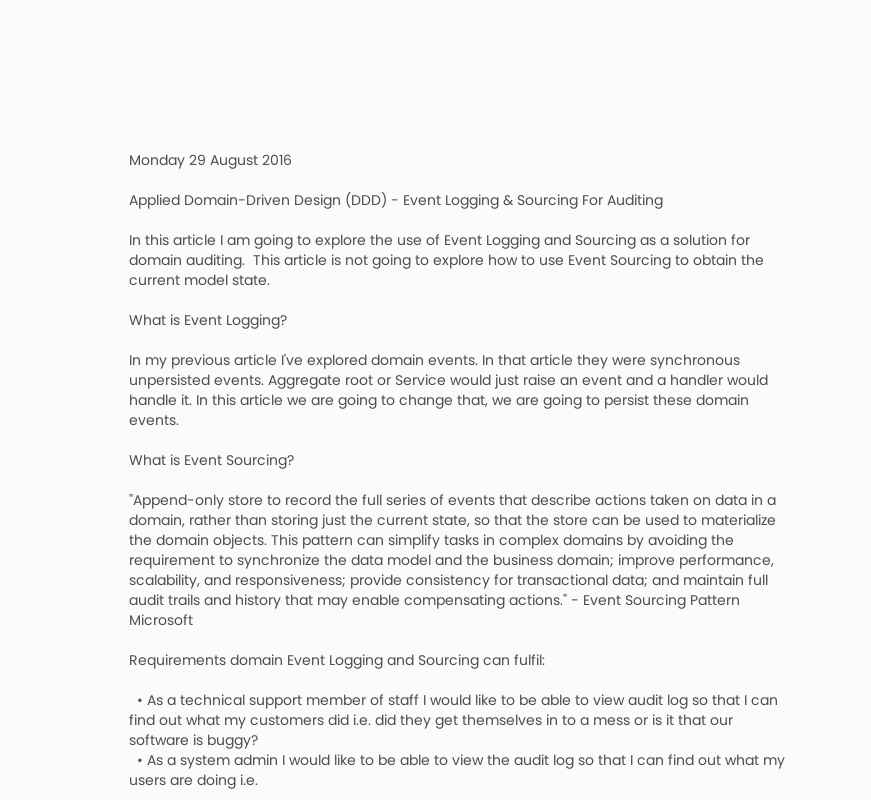Monday 29 August 2016

Applied Domain-Driven Design (DDD) - Event Logging & Sourcing For Auditing

In this article I am going to explore the use of Event Logging and Sourcing as a solution for domain auditing.  This article is not going to explore how to use Event Sourcing to obtain the current model state.

What is Event Logging?

In my previous article I've explored domain events. In that article they were synchronous unpersisted events. Aggregate root or Service would just raise an event and a handler would handle it. In this article we are going to change that, we are going to persist these domain events.

What is Event Sourcing?

"Append-only store to record the full series of events that describe actions taken on data in a domain, rather than storing just the current state, so that the store can be used to materialize the domain objects. This pattern can simplify tasks in complex domains by avoiding the requirement to synchronize the data model and the business domain; improve performance, scalability, and responsiveness; provide consistency for transactional data; and maintain full audit trails and history that may enable compensating actions." - Event Sourcing Pattern Microsoft

Requirements domain Event Logging and Sourcing can fulfil:

  • As a technical support member of staff I would like to be able to view audit log so that I can find out what my customers did i.e. did they get themselves in to a mess or is it that our software is buggy?
  • As a system admin I would like to be able to view the audit log so that I can find out what my users are doing i.e.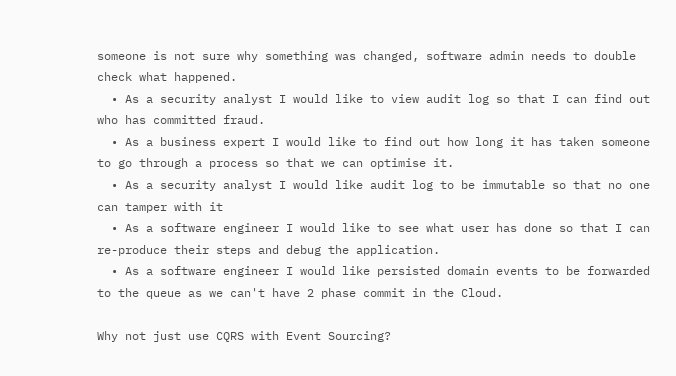someone is not sure why something was changed, software admin needs to double check what happened.
  • As a security analyst I would like to view audit log so that I can find out who has committed fraud.
  • As a business expert I would like to find out how long it has taken someone to go through a process so that we can optimise it.
  • As a security analyst I would like audit log to be immutable so that no one can tamper with it
  • As a software engineer I would like to see what user has done so that I can re-produce their steps and debug the application.
  • As a software engineer I would like persisted domain events to be forwarded to the queue as we can't have 2 phase commit in the Cloud.

Why not just use CQRS with Event Sourcing?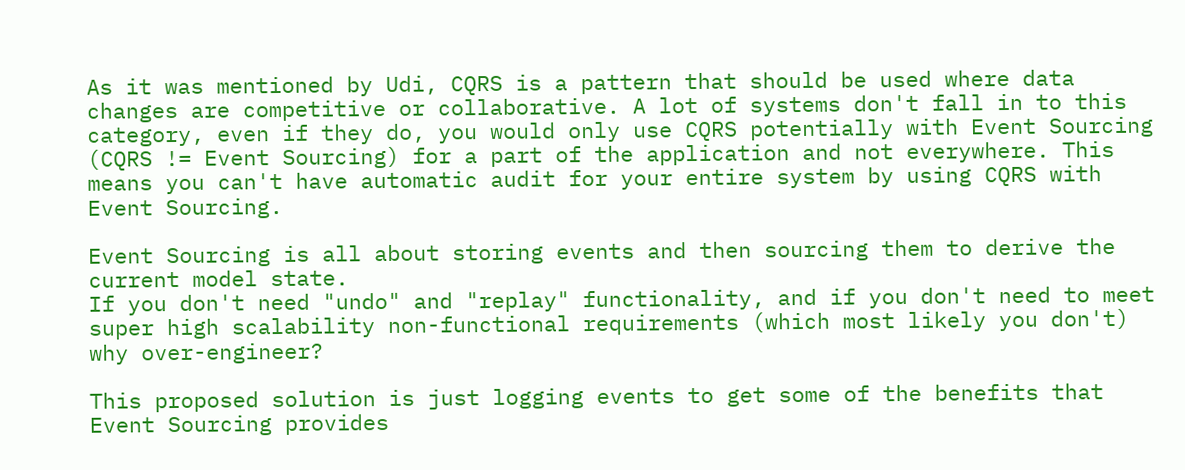As it was mentioned by Udi, CQRS is a pattern that should be used where data changes are competitive or collaborative. A lot of systems don't fall in to this category, even if they do, you would only use CQRS potentially with Event Sourcing (CQRS != Event Sourcing) for a part of the application and not everywhere. This means you can't have automatic audit for your entire system by using CQRS with Event Sourcing.

Event Sourcing is all about storing events and then sourcing them to derive the current model state.
If you don't need "undo" and "replay" functionality, and if you don't need to meet super high scalability non-functional requirements (which most likely you don't) why over-engineer?

This proposed solution is just logging events to get some of the benefits that Event Sourcing provides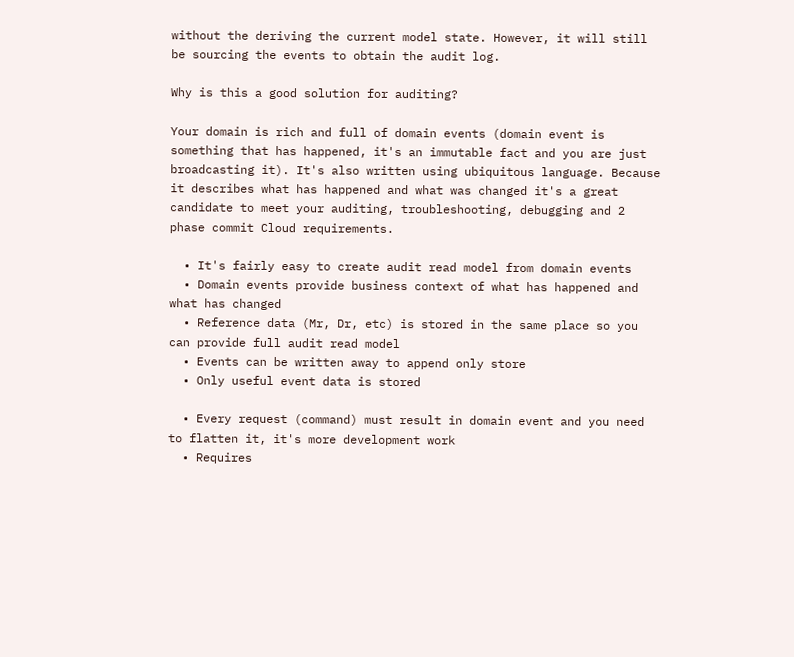without the deriving the current model state. However, it will still be sourcing the events to obtain the audit log.

Why is this a good solution for auditing?

Your domain is rich and full of domain events (domain event is something that has happened, it's an immutable fact and you are just broadcasting it). It's also written using ubiquitous language. Because it describes what has happened and what was changed it's a great candidate to meet your auditing, troubleshooting, debugging and 2 phase commit Cloud requirements.

  • It's fairly easy to create audit read model from domain events
  • Domain events provide business context of what has happened and what has changed
  • Reference data (Mr, Dr, etc) is stored in the same place so you can provide full audit read model
  • Events can be written away to append only store
  • Only useful event data is stored

  • Every request (command) must result in domain event and you need to flatten it, it's more development work
  • Requires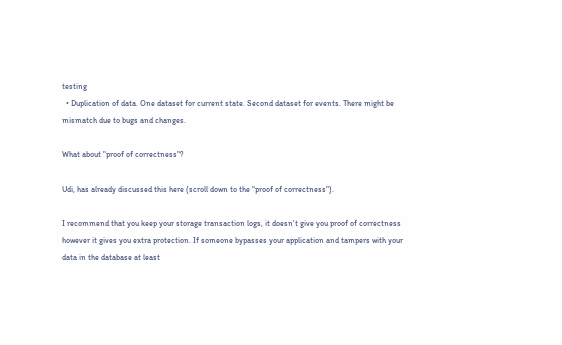testing
  • Duplication of data. One dataset for current state. Second dataset for events. There might be mismatch due to bugs and changes.

What about "proof of correctness"?

Udi, has already discussed this here (scroll down to the "proof of correctness").

I recommend that you keep your storage transaction logs, it doesn't give you proof of correctness however it gives you extra protection. If someone bypasses your application and tampers with your data in the database at least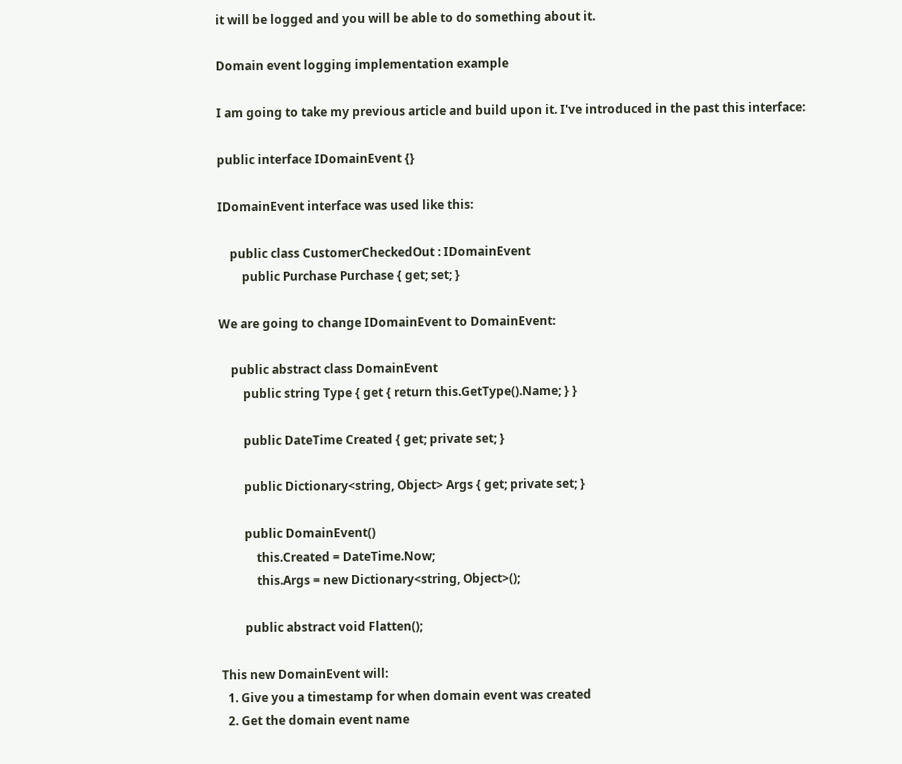it will be logged and you will be able to do something about it.

Domain event logging implementation example

I am going to take my previous article and build upon it. I've introduced in the past this interface:

public interface IDomainEvent {}

IDomainEvent interface was used like this:

    public class CustomerCheckedOut : IDomainEvent
        public Purchase Purchase { get; set; }

We are going to change IDomainEvent to DomainEvent:

    public abstract class DomainEvent
        public string Type { get { return this.GetType().Name; } }

        public DateTime Created { get; private set; }

        public Dictionary<string, Object> Args { get; private set; }

        public DomainEvent()
            this.Created = DateTime.Now;
            this.Args = new Dictionary<string, Object>();

        public abstract void Flatten();

This new DomainEvent will:
  1. Give you a timestamp for when domain event was created
  2. Get the domain event name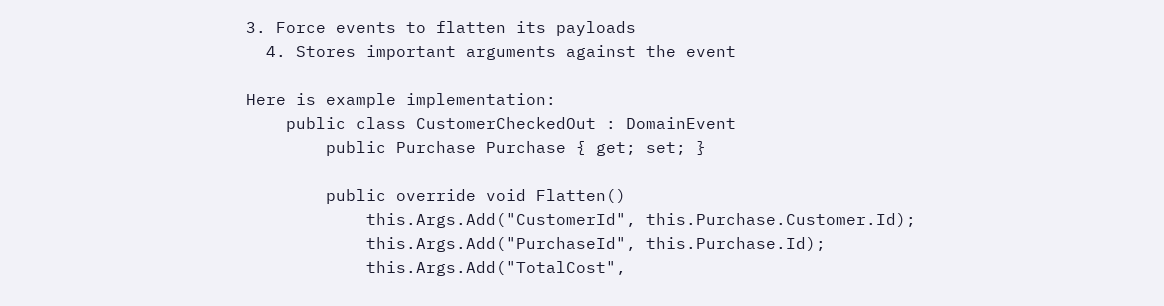3. Force events to flatten its payloads
  4. Stores important arguments against the event

Here is example implementation:
    public class CustomerCheckedOut : DomainEvent
        public Purchase Purchase { get; set; }

        public override void Flatten()
            this.Args.Add("CustomerId", this.Purchase.Customer.Id);
            this.Args.Add("PurchaseId", this.Purchase.Id);
            this.Args.Add("TotalCost",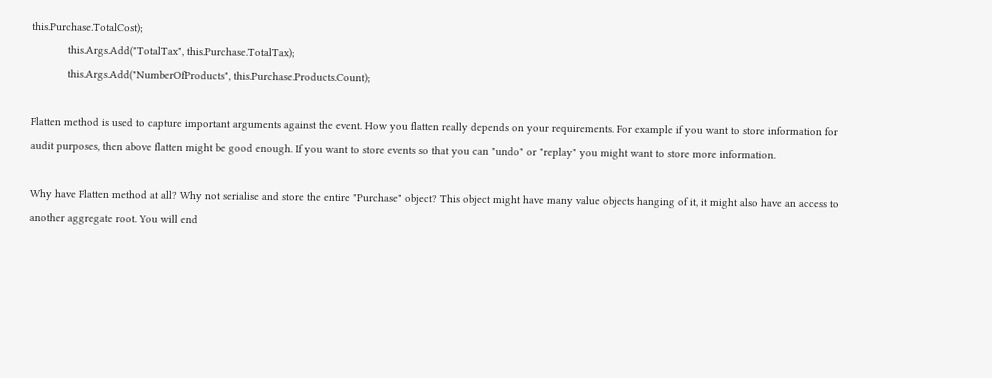this.Purchase.TotalCost);
            this.Args.Add("TotalTax", this.Purchase.TotalTax);
            this.Args.Add("NumberOfProducts", this.Purchase.Products.Count);

Flatten method is used to capture important arguments against the event. How you flatten really depends on your requirements. For example if you want to store information for audit purposes, then above flatten might be good enough. If you want to store events so that you can "undo" or "replay" you might want to store more information.

Why have Flatten method at all? Why not serialise and store the entire "Purchase" object? This object might have many value objects hanging of it, it might also have an access to another aggregate root. You will end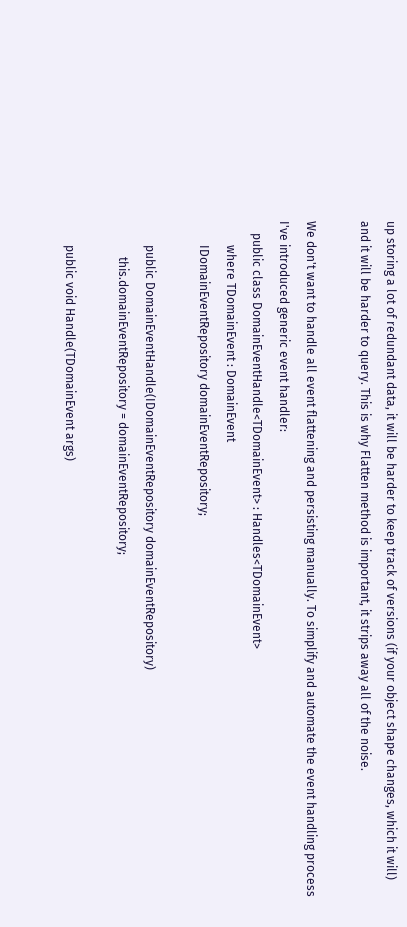up storing a lot of redundant data, it will be harder to keep track of versions (if your object shape changes, which it will) and it will be harder to query. This is why Flatten method is important, it strips away all of the noise.

We don't want to handle all event flattening and persisting manually. To simplify and automate the event handling process I've introduced generic event handler:
    public class DomainEventHandle<TDomainEvent> : Handles<TDomainEvent>
        where TDomainEvent : DomainEvent
        IDomainEventRepository domainEventRepository;

        public DomainEventHandle(IDomainEventRepository domainEventRepository)
            this.domainEventRepository = domainEventRepository;

        public void Handle(TDomainEvent args)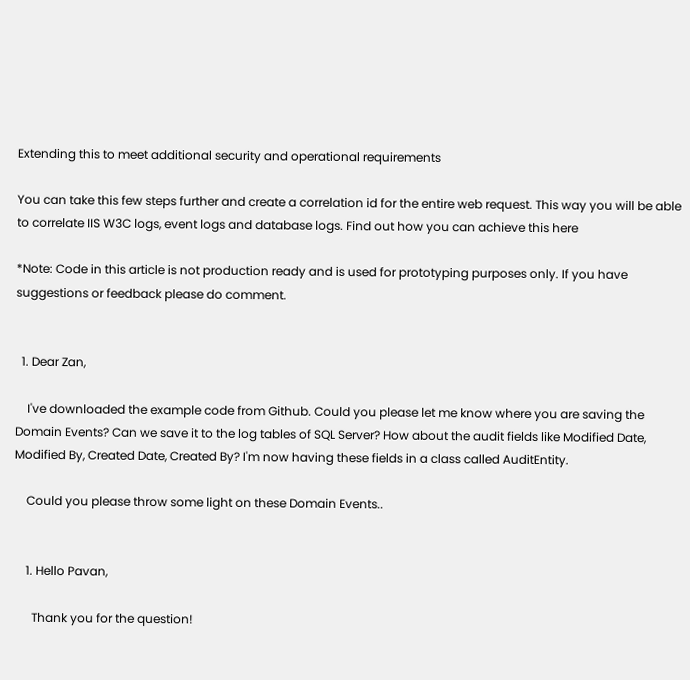Extending this to meet additional security and operational requirements

You can take this few steps further and create a correlation id for the entire web request. This way you will be able to correlate IIS W3C logs, event logs and database logs. Find out how you can achieve this here

*Note: Code in this article is not production ready and is used for prototyping purposes only. If you have suggestions or feedback please do comment.


  1. Dear Zan,

    I've downloaded the example code from Github. Could you please let me know where you are saving the Domain Events? Can we save it to the log tables of SQL Server? How about the audit fields like Modified Date, Modified By, Created Date, Created By? I'm now having these fields in a class called AuditEntity.

    Could you please throw some light on these Domain Events..


    1. Hello Pavan,

      Thank you for the question!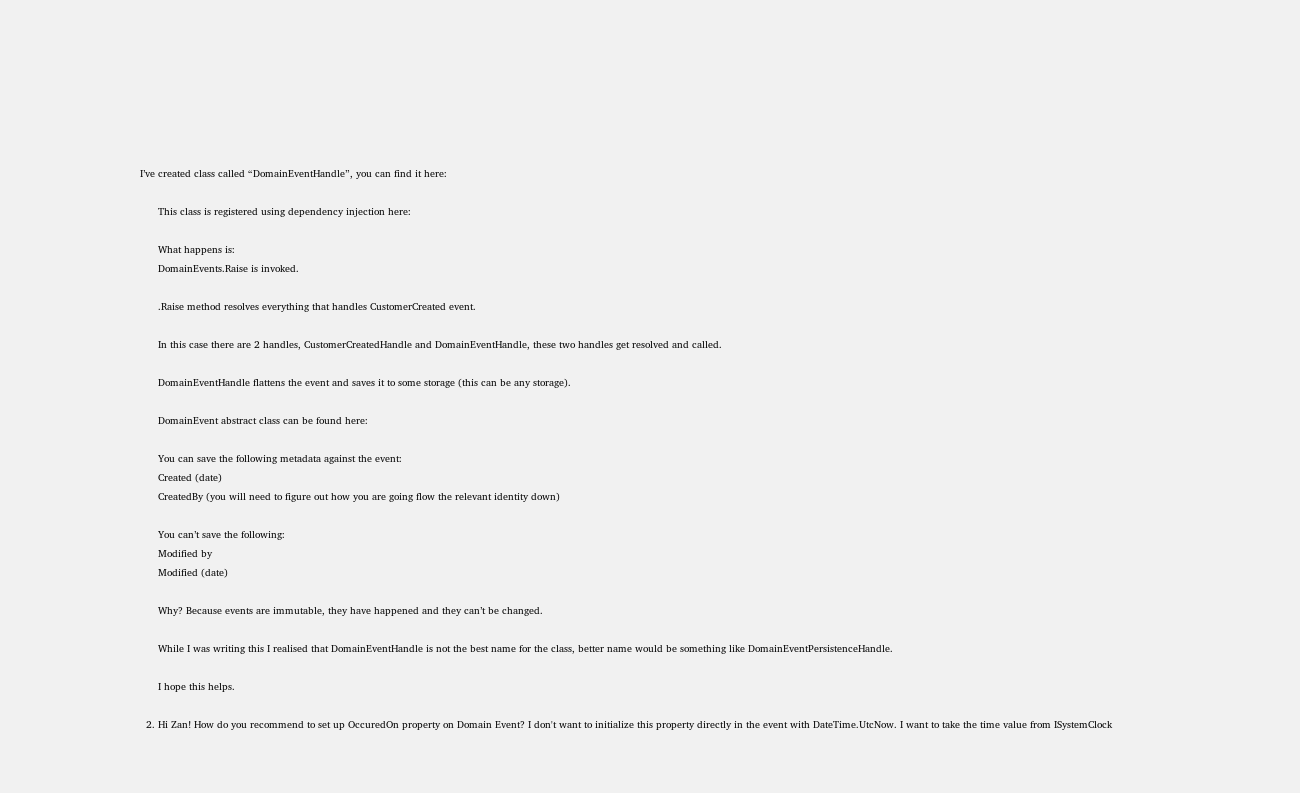I’ve created class called “DomainEventHandle”, you can find it here:

      This class is registered using dependency injection here:

      What happens is:
      DomainEvents.Raise is invoked.

      .Raise method resolves everything that handles CustomerCreated event.

      In this case there are 2 handles, CustomerCreatedHandle and DomainEventHandle, these two handles get resolved and called.

      DomainEventHandle flattens the event and saves it to some storage (this can be any storage).

      DomainEvent abstract class can be found here:

      You can save the following metadata against the event:
      Created (date)
      CreatedBy (you will need to figure out how you are going flow the relevant identity down)

      You can’t save the following:
      Modified by
      Modified (date)

      Why? Because events are immutable, they have happened and they can’t be changed.

      While I was writing this I realised that DomainEventHandle is not the best name for the class, better name would be something like DomainEventPersistenceHandle.

      I hope this helps.

  2. Hi Zan! How do you recommend to set up OccuredOn property on Domain Event? I don't want to initialize this property directly in the event with DateTime.UtcNow. I want to take the time value from ISystemClock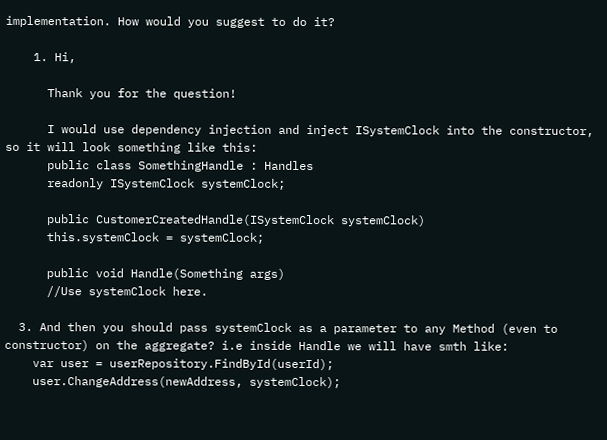implementation. How would you suggest to do it?

    1. Hi,

      Thank you for the question!

      I would use dependency injection and inject ISystemClock into the constructor, so it will look something like this:
      public class SomethingHandle : Handles
      readonly ISystemClock systemClock;

      public CustomerCreatedHandle(ISystemClock systemClock)
      this.systemClock = systemClock;

      public void Handle(Something args)
      //Use systemClock here.

  3. And then you should pass systemClock as a parameter to any Method (even to constructor) on the aggregate? i.e inside Handle we will have smth like:
    var user = userRepository.FindById(userId);
    user.ChangeAddress(newAddress, systemClock);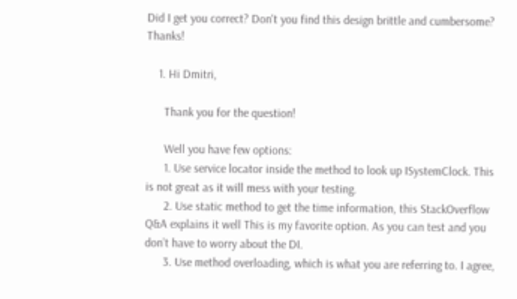Did I get you correct? Don't you find this design brittle and cumbersome? Thanks!

    1. Hi Dmitri,

      Thank you for the question!

      Well you have few options:
      1. Use service locator inside the method to look up ISystemClock. This is not great as it will mess with your testing.
      2. Use static method to get the time information, this StackOverflow Q&A explains it well This is my favorite option. As you can test and you don’t have to worry about the DI.
      3. Use method overloading, which is what you are referring to. I agree,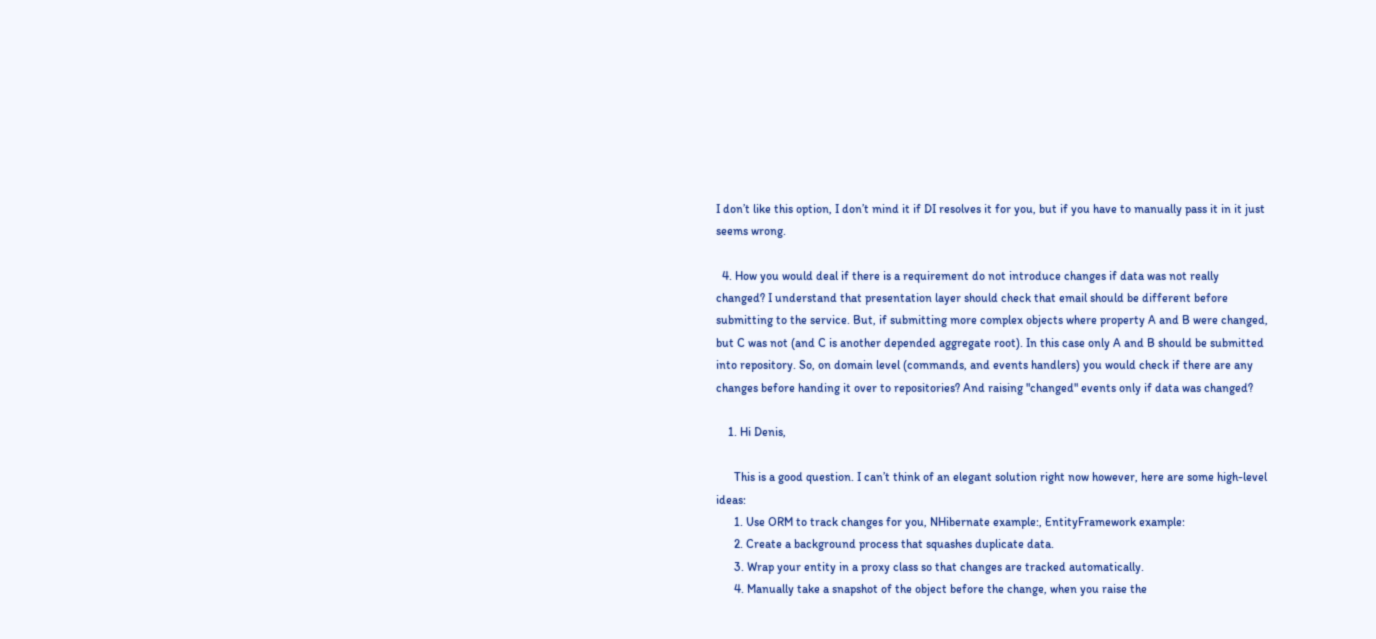I don’t like this option, I don’t mind it if DI resolves it for you, but if you have to manually pass it in it just seems wrong.

  4. How you would deal if there is a requirement do not introduce changes if data was not really changed? I understand that presentation layer should check that email should be different before submitting to the service. But, if submitting more complex objects where property A and B were changed, but C was not (and C is another depended aggregate root). In this case only A and B should be submitted into repository. So, on domain level (commands, and events handlers) you would check if there are any changes before handing it over to repositories? And raising "changed" events only if data was changed?

    1. Hi Denis,

      This is a good question. I can’t think of an elegant solution right now however, here are some high-level ideas:
      1. Use ORM to track changes for you, NHibernate example:, EntityFramework example:
      2. Create a background process that squashes duplicate data.
      3. Wrap your entity in a proxy class so that changes are tracked automatically.
      4. Manually take a snapshot of the object before the change, when you raise the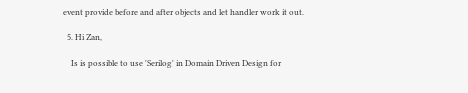event provide before and after objects and let handler work it out.

  5. Hi Zan,

    Is is possible to use 'Serilog' in Domain Driven Design for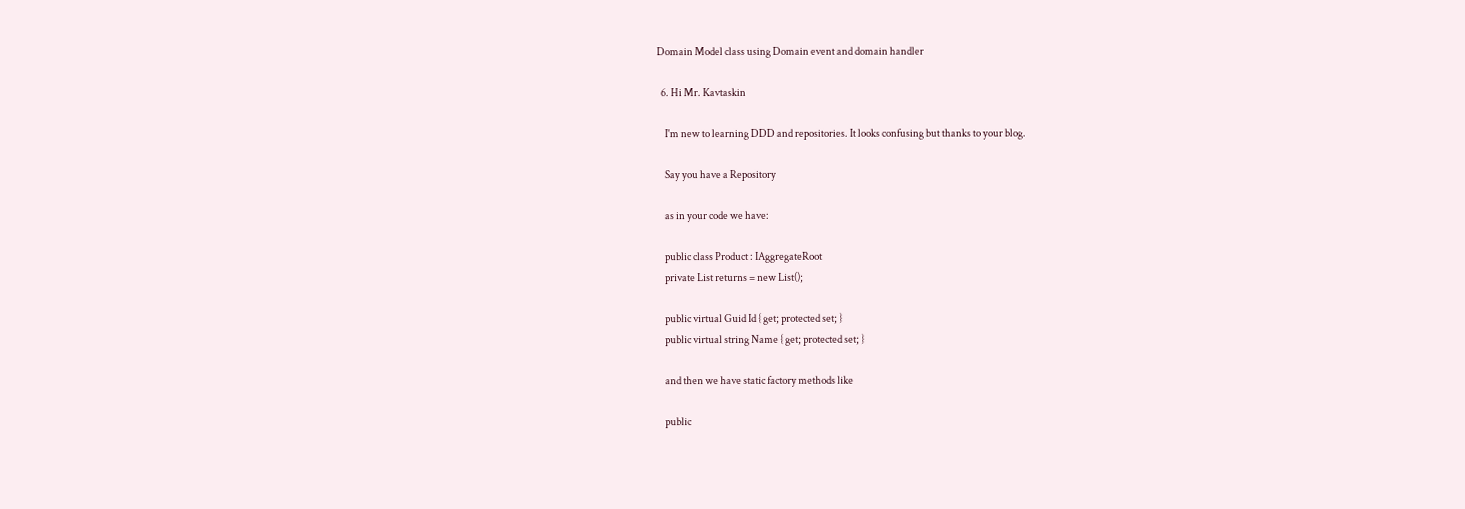Domain Model class using Domain event and domain handler

  6. Hi Mr. Kavtaskin

    I'm new to learning DDD and repositories. It looks confusing but thanks to your blog.

    Say you have a Repository

    as in your code we have:

    public class Product : IAggregateRoot
    private List returns = new List();

    public virtual Guid Id { get; protected set; }
    public virtual string Name { get; protected set; }

    and then we have static factory methods like

    public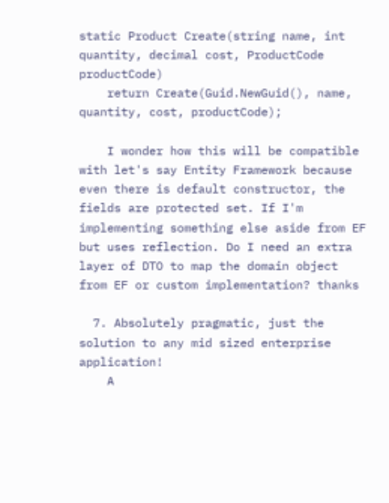static Product Create(string name, int quantity, decimal cost, ProductCode productCode)
    return Create(Guid.NewGuid(), name, quantity, cost, productCode);

    I wonder how this will be compatible with let's say Entity Framework because even there is default constructor, the fields are protected set. If I'm implementing something else aside from EF but uses reflection. Do I need an extra layer of DTO to map the domain object from EF or custom implementation? thanks

  7. Absolutely pragmatic, just the solution to any mid sized enterprise application!
    A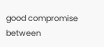good compromise between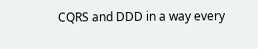CQRS and DDD in a way every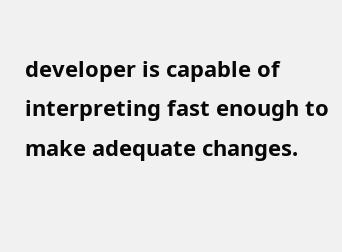developer is capable of interpreting fast enough to make adequate changes.